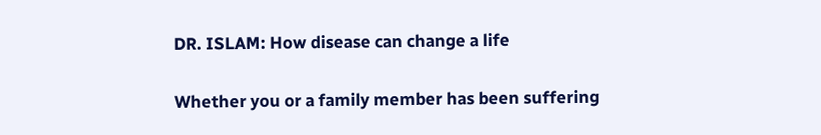DR. ISLAM: How disease can change a life

Whether you or a family member has been suffering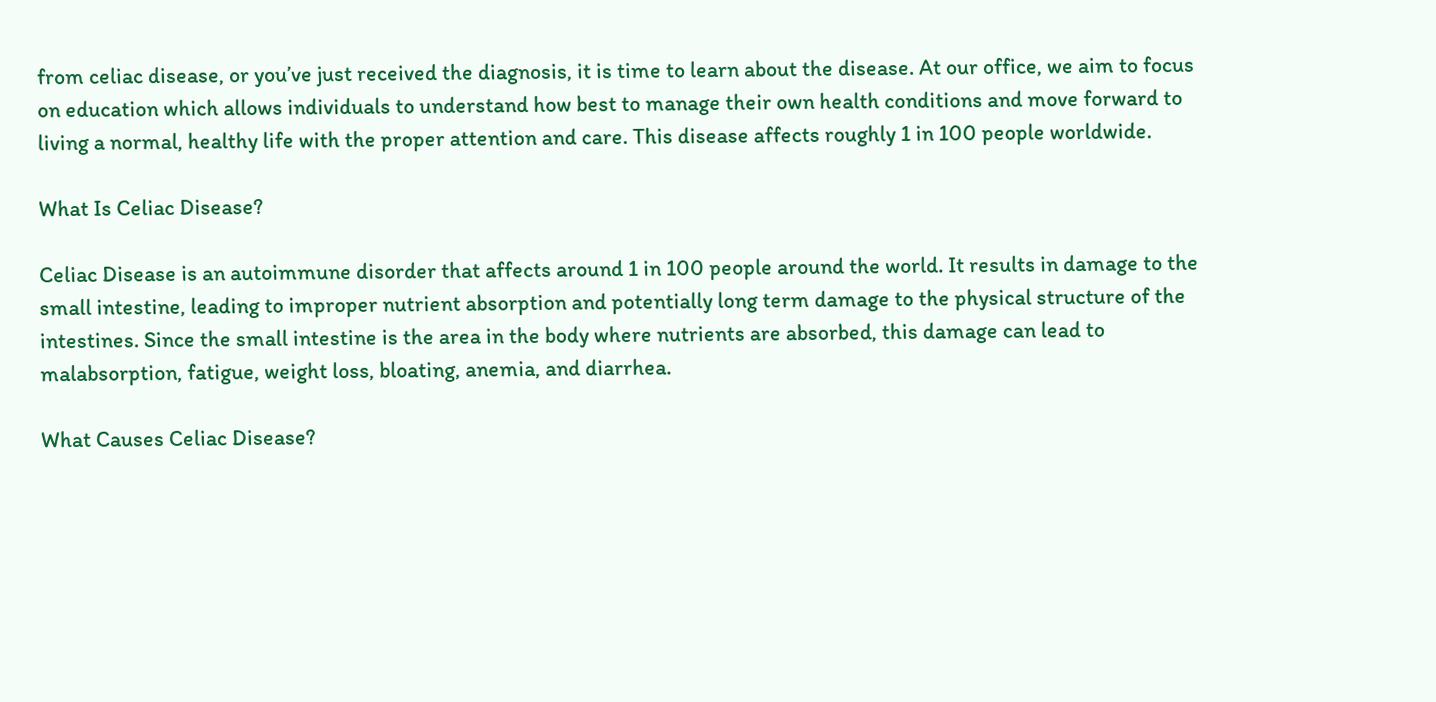from celiac disease, or you’ve just received the diagnosis, it is time to learn about the disease. At our office, we aim to focus on education which allows individuals to understand how best to manage their own health conditions and move forward to living a normal, healthy life with the proper attention and care. This disease affects roughly 1 in 100 people worldwide.

What Is Celiac Disease?

Celiac Disease is an autoimmune disorder that affects around 1 in 100 people around the world. It results in damage to the small intestine, leading to improper nutrient absorption and potentially long term damage to the physical structure of the intestines. Since the small intestine is the area in the body where nutrients are absorbed, this damage can lead to malabsorption, fatigue, weight loss, bloating, anemia, and diarrhea.

What Causes Celiac Disease?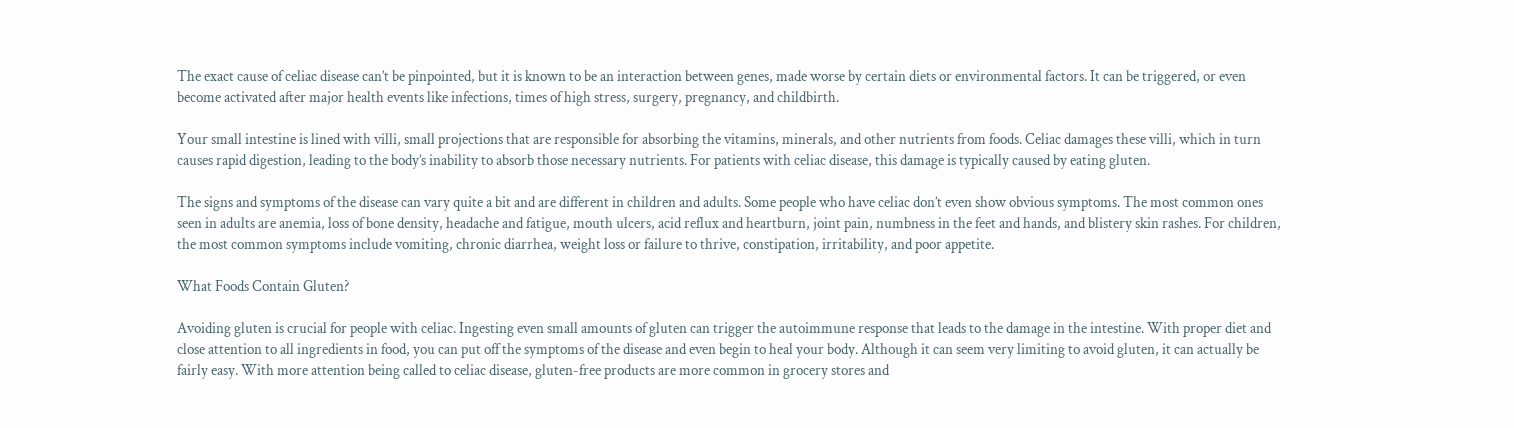The exact cause of celiac disease can’t be pinpointed, but it is known to be an interaction between genes, made worse by certain diets or environmental factors. It can be triggered, or even become activated after major health events like infections, times of high stress, surgery, pregnancy, and childbirth.

Your small intestine is lined with villi, small projections that are responsible for absorbing the vitamins, minerals, and other nutrients from foods. Celiac damages these villi, which in turn causes rapid digestion, leading to the body’s inability to absorb those necessary nutrients. For patients with celiac disease, this damage is typically caused by eating gluten.

The signs and symptoms of the disease can vary quite a bit and are different in children and adults. Some people who have celiac don’t even show obvious symptoms. The most common ones seen in adults are anemia, loss of bone density, headache and fatigue, mouth ulcers, acid reflux and heartburn, joint pain, numbness in the feet and hands, and blistery skin rashes. For children, the most common symptoms include vomiting, chronic diarrhea, weight loss or failure to thrive, constipation, irritability, and poor appetite.

What Foods Contain Gluten?

Avoiding gluten is crucial for people with celiac. Ingesting even small amounts of gluten can trigger the autoimmune response that leads to the damage in the intestine. With proper diet and close attention to all ingredients in food, you can put off the symptoms of the disease and even begin to heal your body. Although it can seem very limiting to avoid gluten, it can actually be fairly easy. With more attention being called to celiac disease, gluten-free products are more common in grocery stores and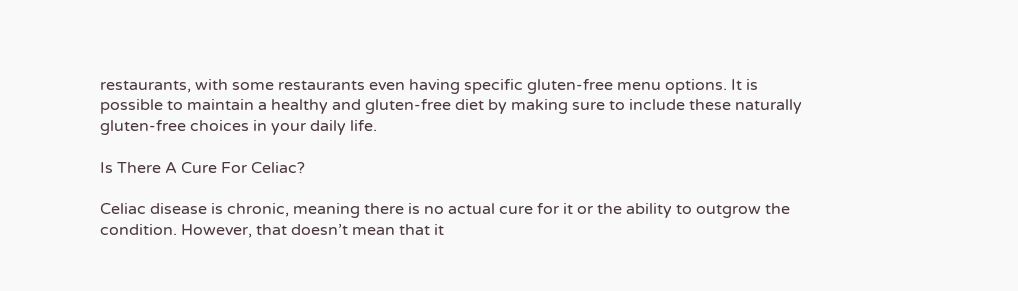restaurants, with some restaurants even having specific gluten-free menu options. It is possible to maintain a healthy and gluten-free diet by making sure to include these naturally gluten-free choices in your daily life.

Is There A Cure For Celiac?

Celiac disease is chronic, meaning there is no actual cure for it or the ability to outgrow the condition. However, that doesn’t mean that it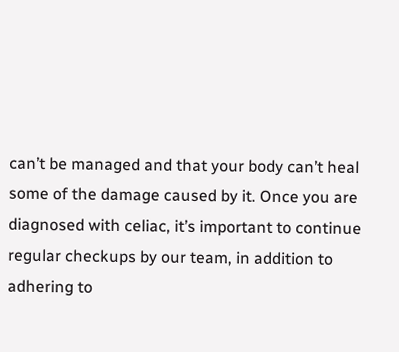can’t be managed and that your body can’t heal some of the damage caused by it. Once you are diagnosed with celiac, it’s important to continue regular checkups by our team, in addition to adhering to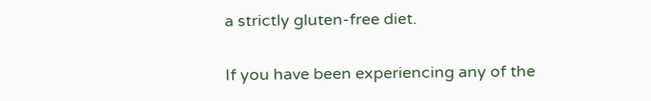a strictly gluten-free diet.

If you have been experiencing any of the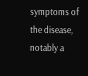symptoms of the disease, notably a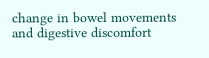change in bowel movements and digestive discomfort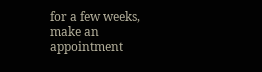for a few weeks, make an appointment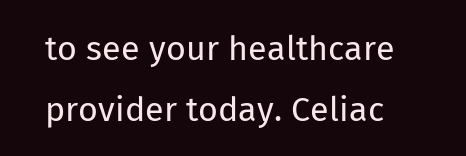to see your healthcare provider today. Celiac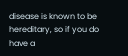disease is known to be hereditary, so if you do have a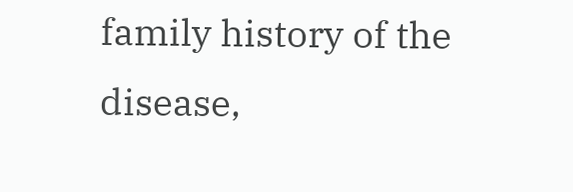family history of the disease,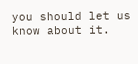you should let us know about it.